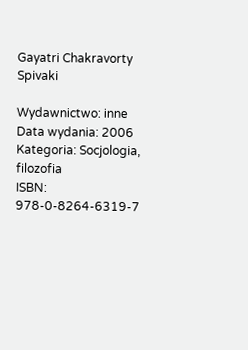Gayatri Chakravorty Spivaki

Wydawnictwo: inne
Data wydania: 2006
Kategoria: Socjologia, filozofia
ISBN: 978-0-8264-6319-7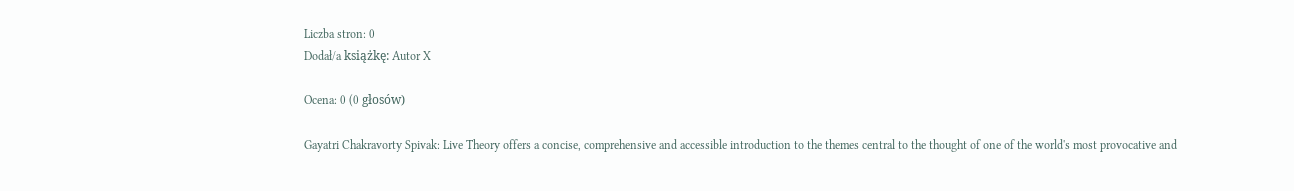Liczba stron: 0
Dodał/a książkę: Autor X

Ocena: 0 (0 głosów)

Gayatri Chakravorty Spivak: Live Theory offers a concise, comprehensive and accessible introduction to the themes central to the thought of one of the world's most provocative and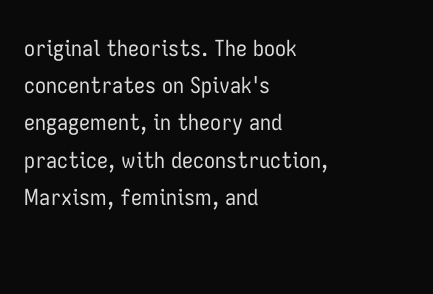original theorists. The book concentrates on Spivak's engagement, in theory and practice, with deconstruction, Marxism, feminism, and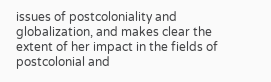issues of postcoloniality and globalization, and makes clear the extent of her impact in the fields of postcolonial and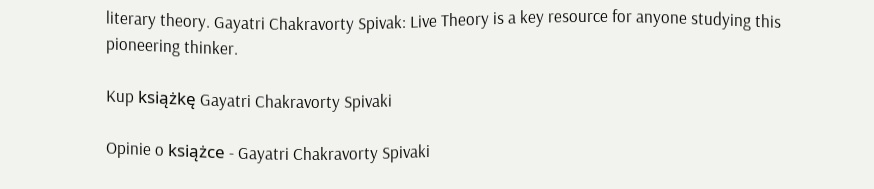literary theory. Gayatri Chakravorty Spivak: Live Theory is a key resource for anyone studying this pioneering thinker.

Kup książkę Gayatri Chakravorty Spivaki

Opinie o książce - Gayatri Chakravorty Spivaki